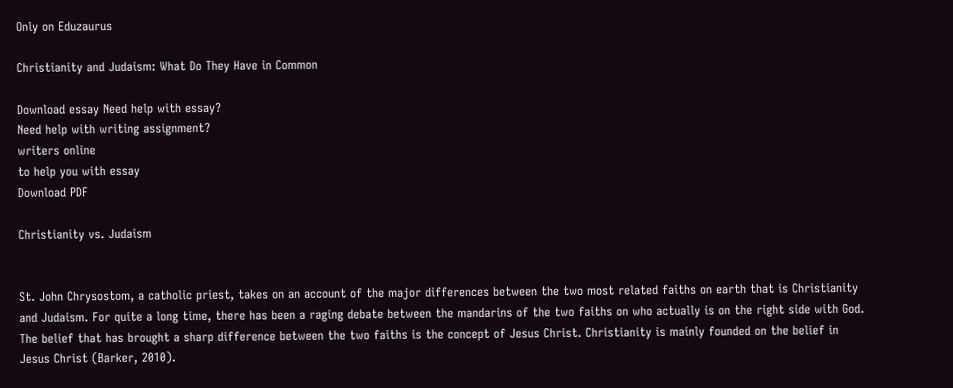Only on Eduzaurus

Christianity and Judaism: What Do They Have in Common

Download essay Need help with essay?
Need help with writing assignment?
writers online
to help you with essay
Download PDF

Christianity vs. Judaism


St. John Chrysostom, a catholic priest, takes on an account of the major differences between the two most related faiths on earth that is Christianity and Judaism. For quite a long time, there has been a raging debate between the mandarins of the two faiths on who actually is on the right side with God. The belief that has brought a sharp difference between the two faiths is the concept of Jesus Christ. Christianity is mainly founded on the belief in Jesus Christ (Barker, 2010).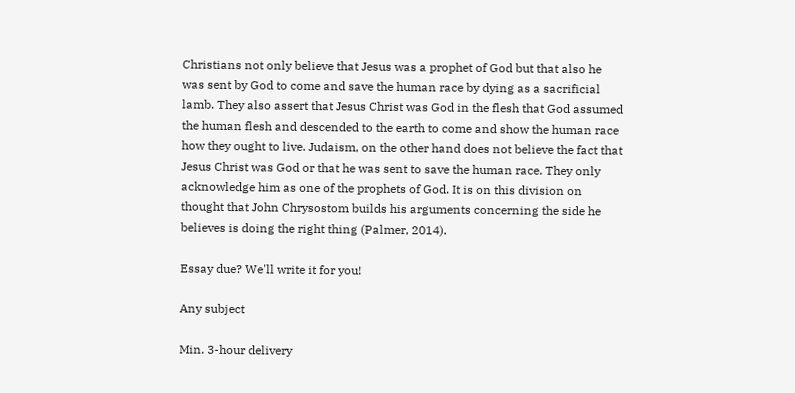Christians not only believe that Jesus was a prophet of God but that also he was sent by God to come and save the human race by dying as a sacrificial lamb. They also assert that Jesus Christ was God in the flesh that God assumed the human flesh and descended to the earth to come and show the human race how they ought to live. Judaism, on the other hand does not believe the fact that Jesus Christ was God or that he was sent to save the human race. They only acknowledge him as one of the prophets of God. It is on this division on thought that John Chrysostom builds his arguments concerning the side he believes is doing the right thing (Palmer, 2014).

Essay due? We'll write it for you!

Any subject

Min. 3-hour delivery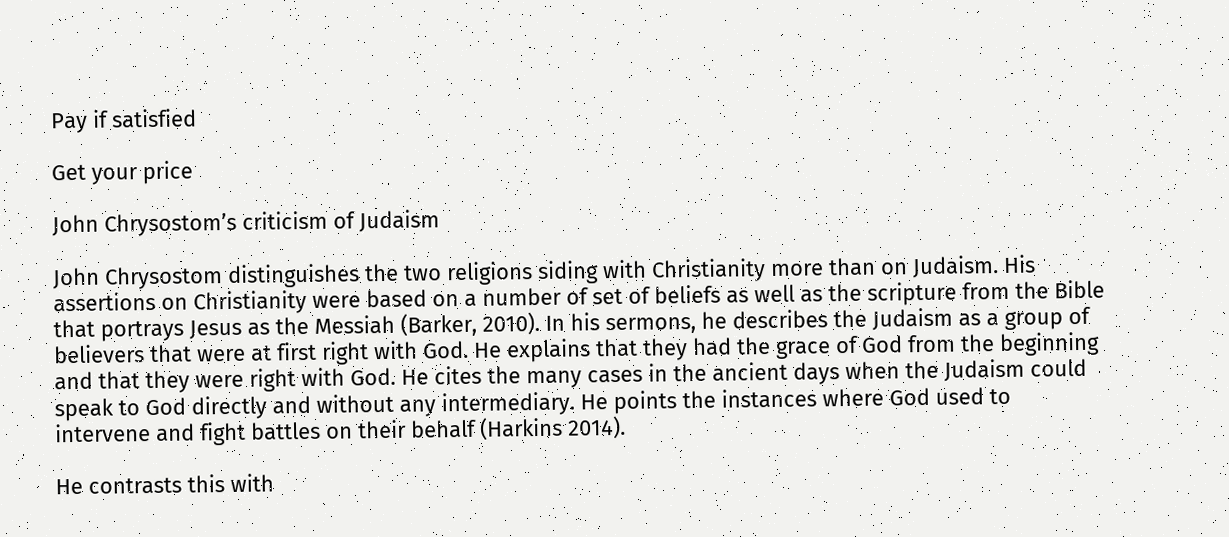Pay if satisfied

Get your price

John Chrysostom’s criticism of Judaism

John Chrysostom distinguishes the two religions siding with Christianity more than on Judaism. His assertions on Christianity were based on a number of set of beliefs as well as the scripture from the Bible that portrays Jesus as the Messiah (Barker, 2010). In his sermons, he describes the Judaism as a group of believers that were at first right with God. He explains that they had the grace of God from the beginning and that they were right with God. He cites the many cases in the ancient days when the Judaism could speak to God directly and without any intermediary. He points the instances where God used to intervene and fight battles on their behalf (Harkins 2014).

He contrasts this with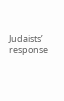Judaists’ response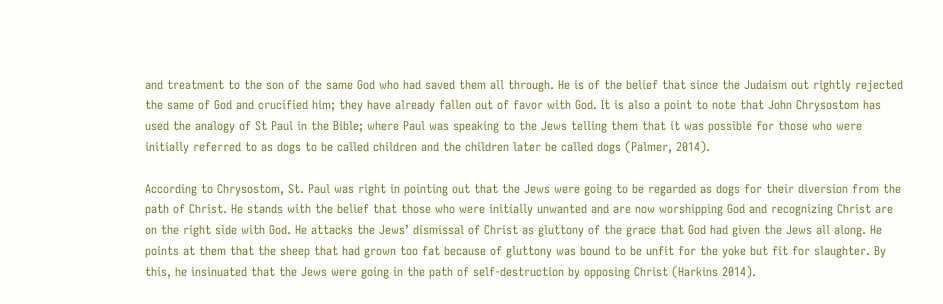and treatment to the son of the same God who had saved them all through. He is of the belief that since the Judaism out rightly rejected the same of God and crucified him; they have already fallen out of favor with God. It is also a point to note that John Chrysostom has used the analogy of St Paul in the Bible; where Paul was speaking to the Jews telling them that it was possible for those who were initially referred to as dogs to be called children and the children later be called dogs (Palmer, 2014).

According to Chrysostom, St. Paul was right in pointing out that the Jews were going to be regarded as dogs for their diversion from the path of Christ. He stands with the belief that those who were initially unwanted and are now worshipping God and recognizing Christ are on the right side with God. He attacks the Jews’ dismissal of Christ as gluttony of the grace that God had given the Jews all along. He points at them that the sheep that had grown too fat because of gluttony was bound to be unfit for the yoke but fit for slaughter. By this, he insinuated that the Jews were going in the path of self-destruction by opposing Christ (Harkins 2014).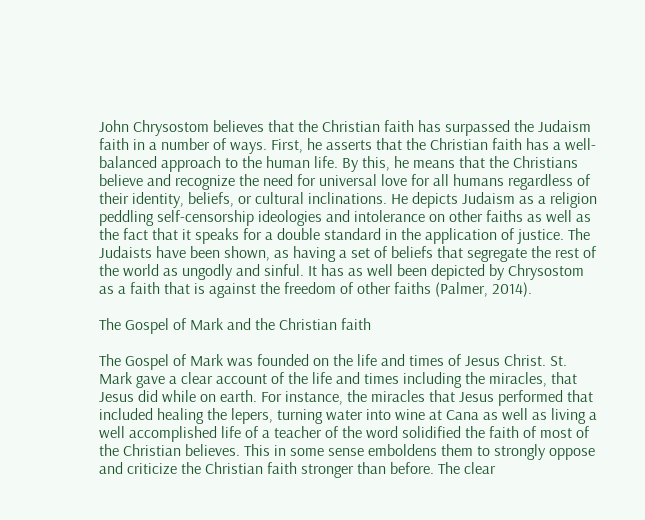John Chrysostom believes that the Christian faith has surpassed the Judaism faith in a number of ways. First, he asserts that the Christian faith has a well-balanced approach to the human life. By this, he means that the Christians believe and recognize the need for universal love for all humans regardless of their identity, beliefs, or cultural inclinations. He depicts Judaism as a religion peddling self-censorship ideologies and intolerance on other faiths as well as the fact that it speaks for a double standard in the application of justice. The Judaists have been shown, as having a set of beliefs that segregate the rest of the world as ungodly and sinful. It has as well been depicted by Chrysostom as a faith that is against the freedom of other faiths (Palmer, 2014).

The Gospel of Mark and the Christian faith

The Gospel of Mark was founded on the life and times of Jesus Christ. St. Mark gave a clear account of the life and times including the miracles, that Jesus did while on earth. For instance, the miracles that Jesus performed that included healing the lepers, turning water into wine at Cana as well as living a well accomplished life of a teacher of the word solidified the faith of most of the Christian believes. This in some sense emboldens them to strongly oppose and criticize the Christian faith stronger than before. The clear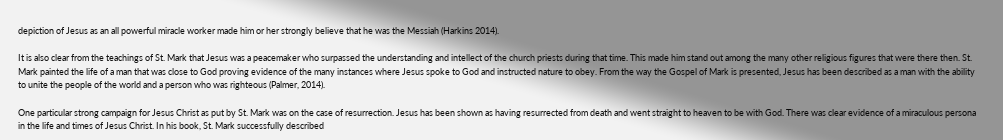depiction of Jesus as an all powerful miracle worker made him or her strongly believe that he was the Messiah (Harkins 2014).

It is also clear from the teachings of St. Mark that Jesus was a peacemaker who surpassed the understanding and intellect of the church priests during that time. This made him stand out among the many other religious figures that were there then. St. Mark painted the life of a man that was close to God proving evidence of the many instances where Jesus spoke to God and instructed nature to obey. From the way the Gospel of Mark is presented, Jesus has been described as a man with the ability to unite the people of the world and a person who was righteous (Palmer, 2014).

One particular strong campaign for Jesus Christ as put by St. Mark was on the case of resurrection. Jesus has been shown as having resurrected from death and went straight to heaven to be with God. There was clear evidence of a miraculous persona in the life and times of Jesus Christ. In his book, St. Mark successfully described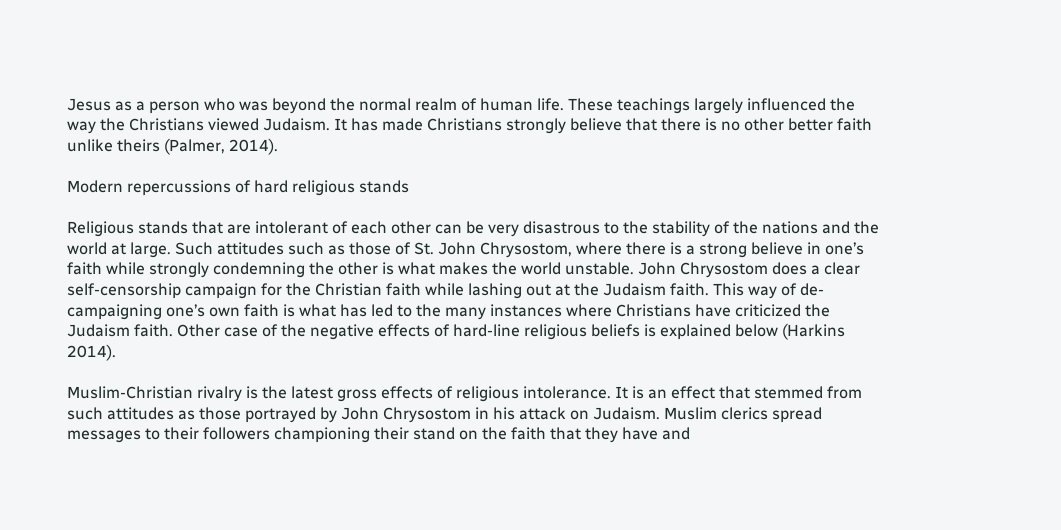Jesus as a person who was beyond the normal realm of human life. These teachings largely influenced the way the Christians viewed Judaism. It has made Christians strongly believe that there is no other better faith unlike theirs (Palmer, 2014).

Modern repercussions of hard religious stands

Religious stands that are intolerant of each other can be very disastrous to the stability of the nations and the world at large. Such attitudes such as those of St. John Chrysostom, where there is a strong believe in one’s faith while strongly condemning the other is what makes the world unstable. John Chrysostom does a clear self-censorship campaign for the Christian faith while lashing out at the Judaism faith. This way of de-campaigning one’s own faith is what has led to the many instances where Christians have criticized the Judaism faith. Other case of the negative effects of hard-line religious beliefs is explained below (Harkins 2014).

Muslim-Christian rivalry is the latest gross effects of religious intolerance. It is an effect that stemmed from such attitudes as those portrayed by John Chrysostom in his attack on Judaism. Muslim clerics spread messages to their followers championing their stand on the faith that they have and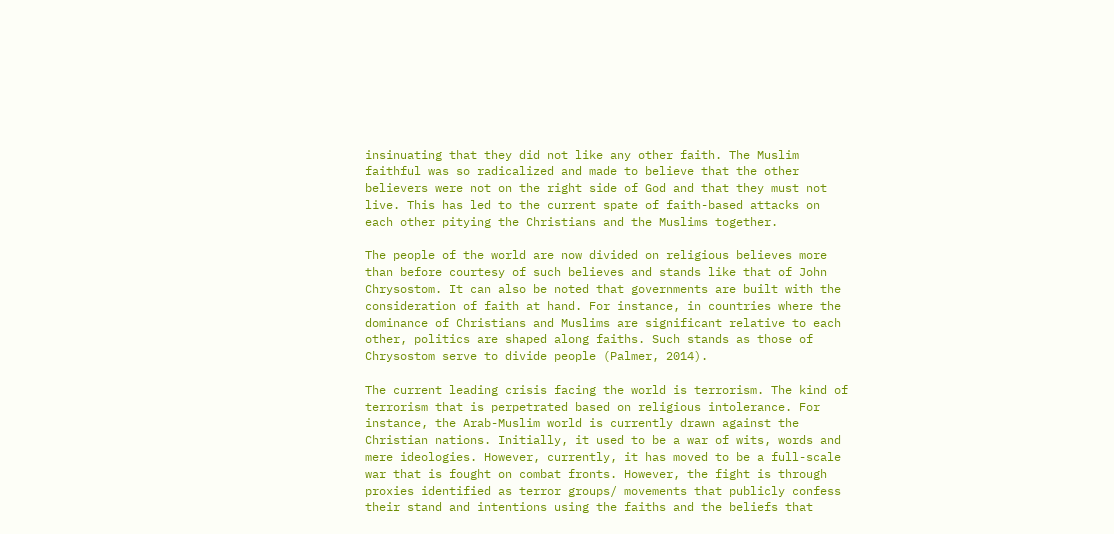insinuating that they did not like any other faith. The Muslim faithful was so radicalized and made to believe that the other believers were not on the right side of God and that they must not live. This has led to the current spate of faith-based attacks on each other pitying the Christians and the Muslims together.

The people of the world are now divided on religious believes more than before courtesy of such believes and stands like that of John Chrysostom. It can also be noted that governments are built with the consideration of faith at hand. For instance, in countries where the dominance of Christians and Muslims are significant relative to each other, politics are shaped along faiths. Such stands as those of Chrysostom serve to divide people (Palmer, 2014).

The current leading crisis facing the world is terrorism. The kind of terrorism that is perpetrated based on religious intolerance. For instance, the Arab-Muslim world is currently drawn against the Christian nations. Initially, it used to be a war of wits, words and mere ideologies. However, currently, it has moved to be a full-scale war that is fought on combat fronts. However, the fight is through proxies identified as terror groups/ movements that publicly confess their stand and intentions using the faiths and the beliefs that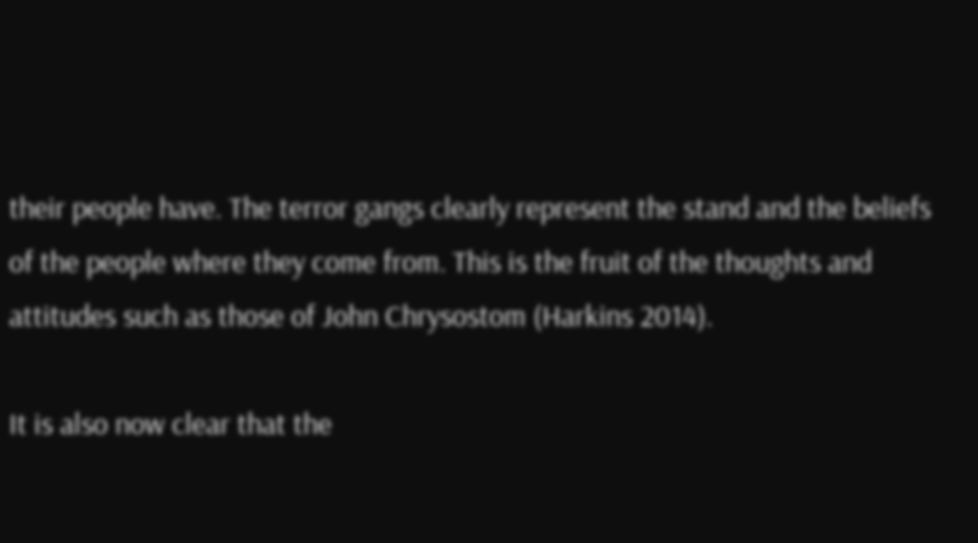their people have. The terror gangs clearly represent the stand and the beliefs of the people where they come from. This is the fruit of the thoughts and attitudes such as those of John Chrysostom (Harkins 2014).

It is also now clear that the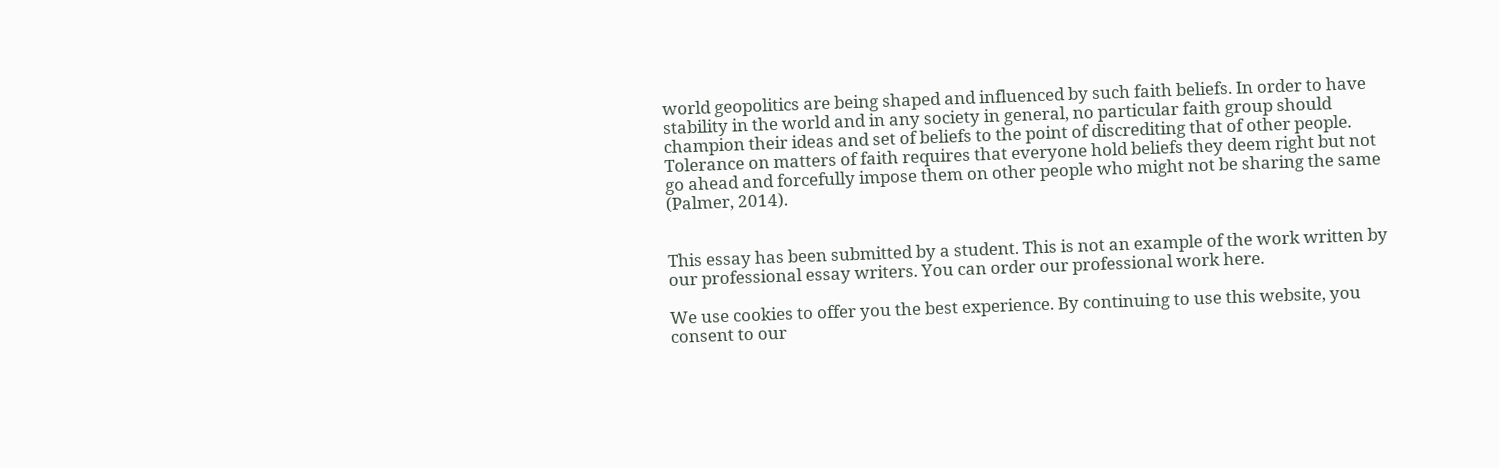world geopolitics are being shaped and influenced by such faith beliefs. In order to have stability in the world and in any society in general, no particular faith group should champion their ideas and set of beliefs to the point of discrediting that of other people. Tolerance on matters of faith requires that everyone hold beliefs they deem right but not go ahead and forcefully impose them on other people who might not be sharing the same (Palmer, 2014).


This essay has been submitted by a student. This is not an example of the work written by our professional essay writers. You can order our professional work here.

We use cookies to offer you the best experience. By continuing to use this website, you consent to our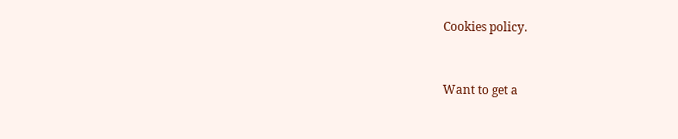Cookies policy.


Want to get a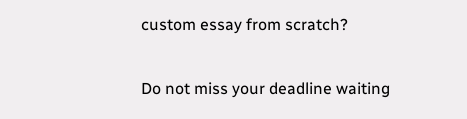custom essay from scratch?

Do not miss your deadline waiting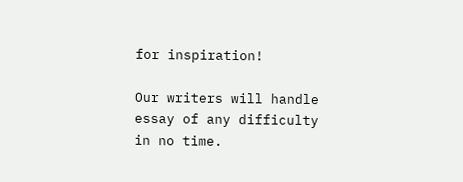for inspiration!

Our writers will handle essay of any difficulty in no time.